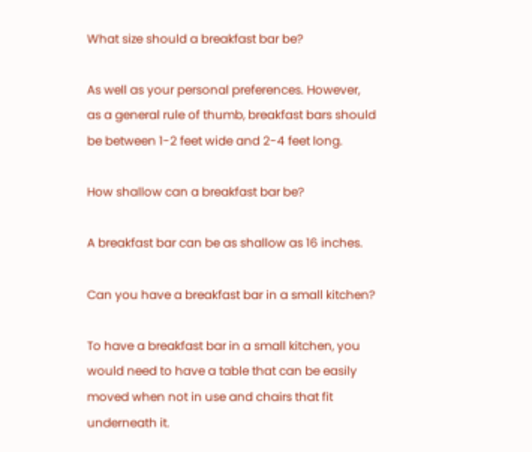What size should a breakfast bar be?

As well as your personal preferences. However, as a general rule of thumb, breakfast bars should be between 1-2 feet wide and 2-4 feet long.

How shallow can a breakfast bar be?

A breakfast bar can be as shallow as 16 inches.

Can you have a breakfast bar in a small kitchen?

To have a breakfast bar in a small kitchen, you would need to have a table that can be easily moved when not in use and chairs that fit underneath it.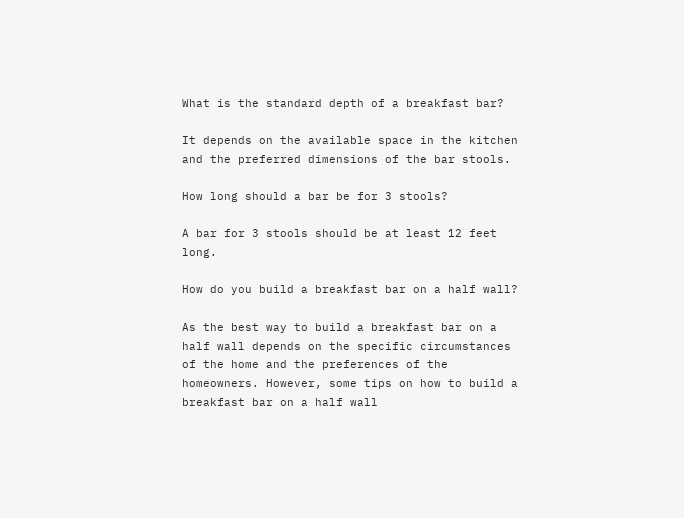What is the standard depth of a breakfast bar?

It depends on the available space in the kitchen and the preferred dimensions of the bar stools.

How long should a bar be for 3 stools?

A bar for 3 stools should be at least 12 feet long.

How do you build a breakfast bar on a half wall?

As the best way to build a breakfast bar on a half wall depends on the specific circumstances of the home and the preferences of the homeowners. However, some tips on how to build a breakfast bar on a half wall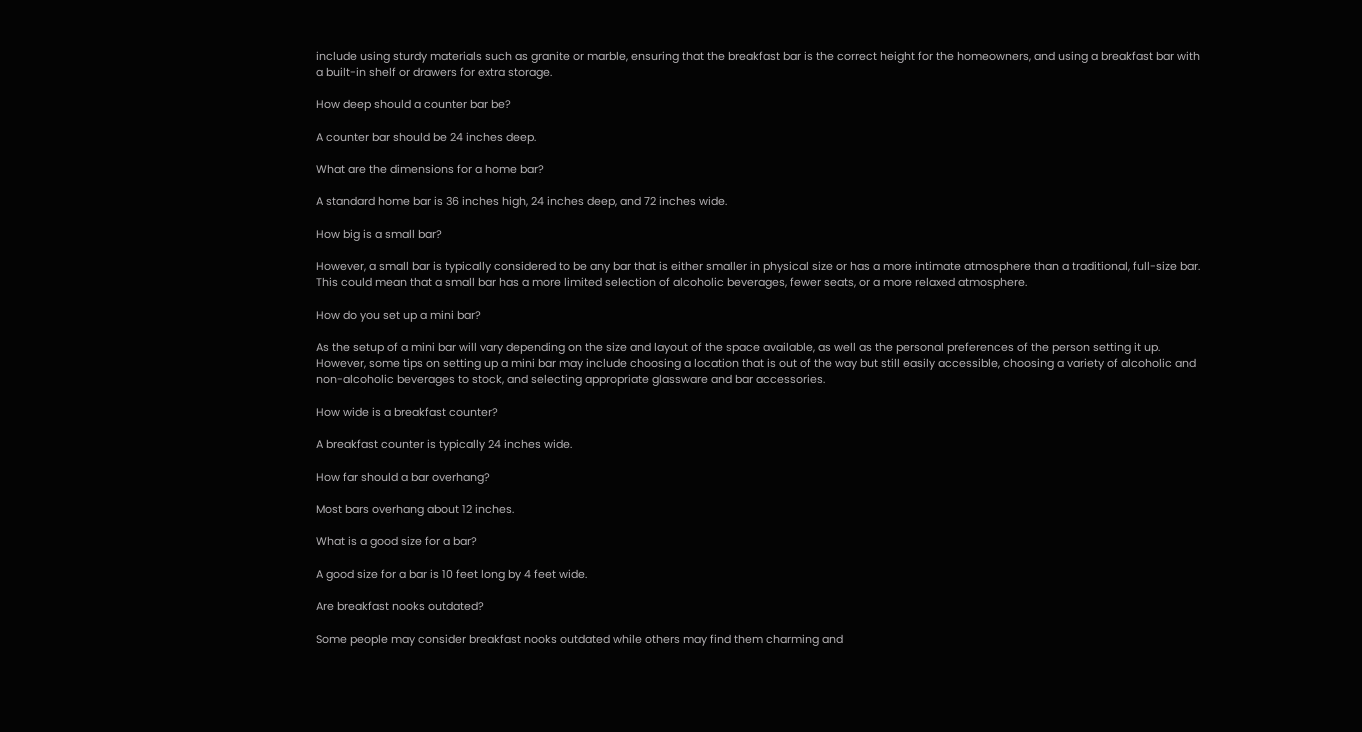include using sturdy materials such as granite or marble, ensuring that the breakfast bar is the correct height for the homeowners, and using a breakfast bar with a built-in shelf or drawers for extra storage.

How deep should a counter bar be?

A counter bar should be 24 inches deep.

What are the dimensions for a home bar?

A standard home bar is 36 inches high, 24 inches deep, and 72 inches wide.

How big is a small bar?

However, a small bar is typically considered to be any bar that is either smaller in physical size or has a more intimate atmosphere than a traditional, full-size bar. This could mean that a small bar has a more limited selection of alcoholic beverages, fewer seats, or a more relaxed atmosphere.

How do you set up a mini bar?

As the setup of a mini bar will vary depending on the size and layout of the space available, as well as the personal preferences of the person setting it up. However, some tips on setting up a mini bar may include choosing a location that is out of the way but still easily accessible, choosing a variety of alcoholic and non-alcoholic beverages to stock, and selecting appropriate glassware and bar accessories.

How wide is a breakfast counter?

A breakfast counter is typically 24 inches wide.

How far should a bar overhang?

Most bars overhang about 12 inches.

What is a good size for a bar?

A good size for a bar is 10 feet long by 4 feet wide.

Are breakfast nooks outdated?

Some people may consider breakfast nooks outdated while others may find them charming and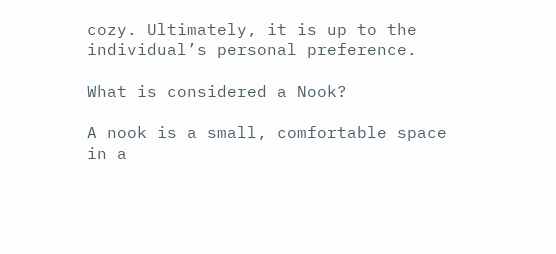cozy. Ultimately, it is up to the individual’s personal preference.

What is considered a Nook?

A nook is a small, comfortable space in a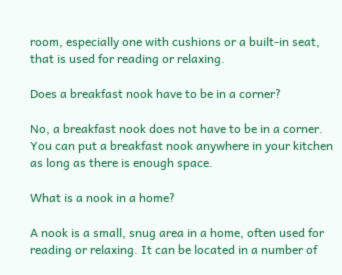room, especially one with cushions or a built-in seat, that is used for reading or relaxing.

Does a breakfast nook have to be in a corner?

No, a breakfast nook does not have to be in a corner. You can put a breakfast nook anywhere in your kitchen as long as there is enough space.

What is a nook in a home?

A nook is a small, snug area in a home, often used for reading or relaxing. It can be located in a number of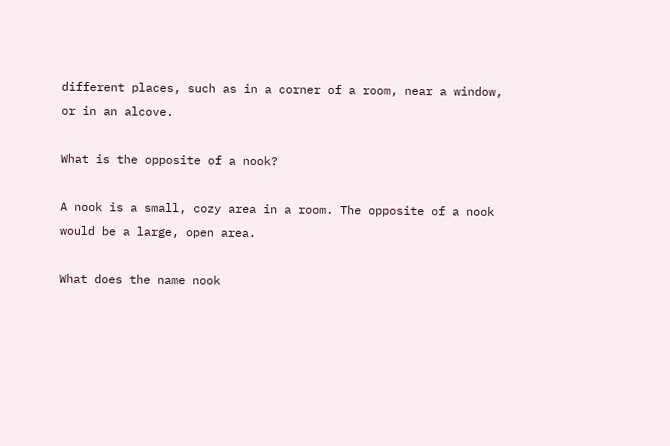different places, such as in a corner of a room, near a window, or in an alcove.

What is the opposite of a nook?

A nook is a small, cozy area in a room. The opposite of a nook would be a large, open area.

What does the name nook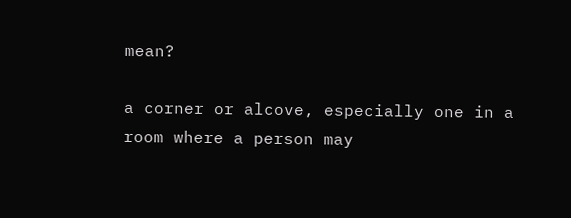mean?

a corner or alcove, especially one in a room where a person may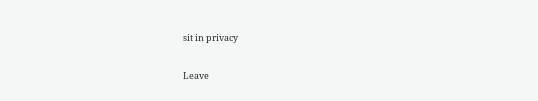sit in privacy

Leave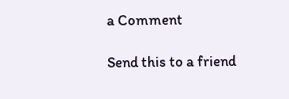a Comment

Send this to a friend